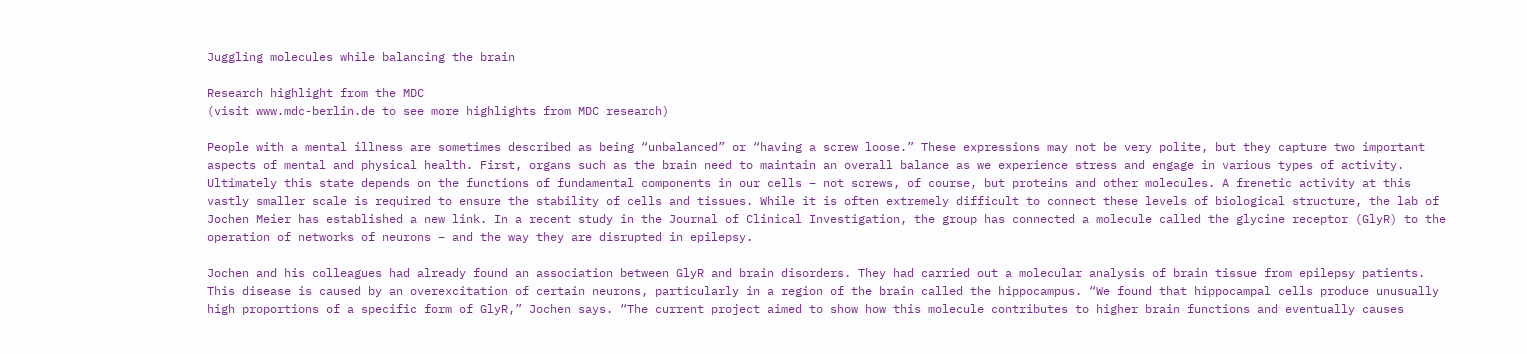Juggling molecules while balancing the brain

Research highlight from the MDC
(visit www.mdc-berlin.de to see more highlights from MDC research)

People with a mental illness are sometimes described as being “unbalanced” or “having a screw loose.” These expressions may not be very polite, but they capture two important aspects of mental and physical health. First, organs such as the brain need to maintain an overall balance as we experience stress and engage in various types of activity. Ultimately this state depends on the functions of fundamental components in our cells – not screws, of course, but proteins and other molecules. A frenetic activity at this vastly smaller scale is required to ensure the stability of cells and tissues. While it is often extremely difficult to connect these levels of biological structure, the lab of Jochen Meier has established a new link. In a recent study in the Journal of Clinical Investigation, the group has connected a molecule called the glycine receptor (GlyR) to the operation of networks of neurons – and the way they are disrupted in epilepsy.

Jochen and his colleagues had already found an association between GlyR and brain disorders. They had carried out a molecular analysis of brain tissue from epilepsy patients. This disease is caused by an overexcitation of certain neurons, particularly in a region of the brain called the hippocampus. “We found that hippocampal cells produce unusually high proportions of a specific form of GlyR,” Jochen says. “The current project aimed to show how this molecule contributes to higher brain functions and eventually causes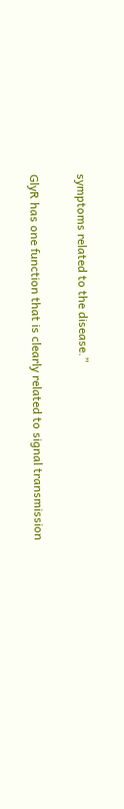symptoms related to the disease.”

GlyR has one function that is clearly related to signal transmission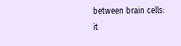between brain cells: it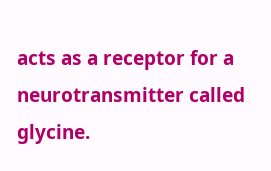acts as a receptor for a neurotransmitter called glycine.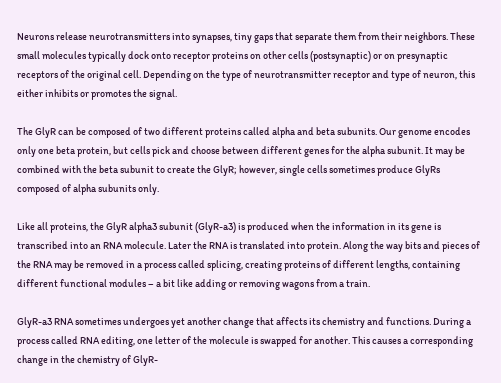Neurons release neurotransmitters into synapses, tiny gaps that separate them from their neighbors. These small molecules typically dock onto receptor proteins on other cells (postsynaptic) or on presynaptic receptors of the original cell. Depending on the type of neurotransmitter receptor and type of neuron, this either inhibits or promotes the signal.

The GlyR can be composed of two different proteins called alpha and beta subunits. Our genome encodes only one beta protein, but cells pick and choose between different genes for the alpha subunit. It may be combined with the beta subunit to create the GlyR; however, single cells sometimes produce GlyRs composed of alpha subunits only.

Like all proteins, the GlyR alpha3 subunit (GlyR-a3) is produced when the information in its gene is transcribed into an RNA molecule. Later the RNA is translated into protein. Along the way bits and pieces of the RNA may be removed in a process called splicing, creating proteins of different lengths, containing different functional modules – a bit like adding or removing wagons from a train.

GlyR-a3 RNA sometimes undergoes yet another change that affects its chemistry and functions. During a process called RNA editing, one letter of the molecule is swapped for another. This causes a corresponding change in the chemistry of GlyR-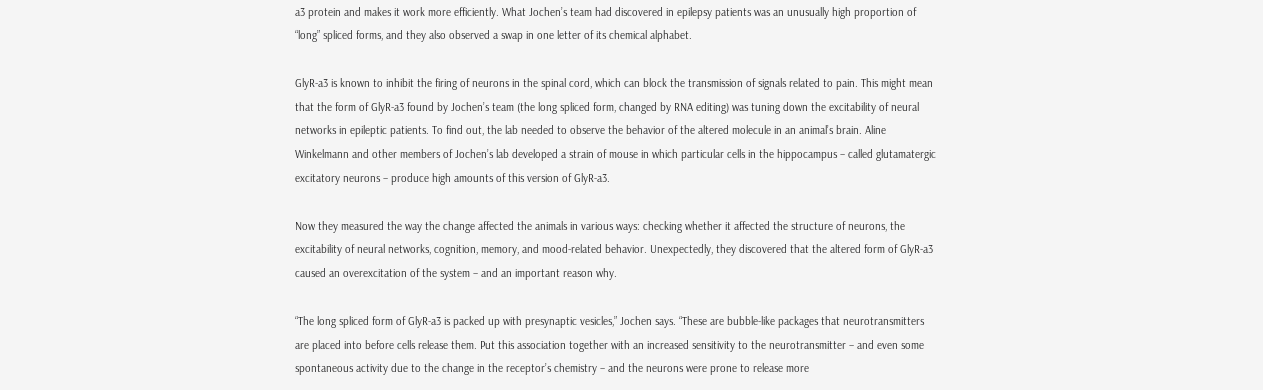a3 protein and makes it work more efficiently. What Jochen’s team had discovered in epilepsy patients was an unusually high proportion of “long” spliced forms, and they also observed a swap in one letter of its chemical alphabet.

GlyR-a3 is known to inhibit the firing of neurons in the spinal cord, which can block the transmission of signals related to pain. This might mean that the form of GlyR-a3 found by Jochen’s team (the long spliced form, changed by RNA editing) was tuning down the excitability of neural networks in epileptic patients. To find out, the lab needed to observe the behavior of the altered molecule in an animal’s brain. Aline Winkelmann and other members of Jochen’s lab developed a strain of mouse in which particular cells in the hippocampus – called glutamatergic excitatory neurons – produce high amounts of this version of GlyR-a3.

Now they measured the way the change affected the animals in various ways: checking whether it affected the structure of neurons, the excitability of neural networks, cognition, memory, and mood-related behavior. Unexpectedly, they discovered that the altered form of GlyR-a3 caused an overexcitation of the system – and an important reason why.

“The long spliced form of GlyR-a3 is packed up with presynaptic vesicles,” Jochen says. “These are bubble-like packages that neurotransmitters are placed into before cells release them. Put this association together with an increased sensitivity to the neurotransmitter – and even some spontaneous activity due to the change in the receptor’s chemistry – and the neurons were prone to release more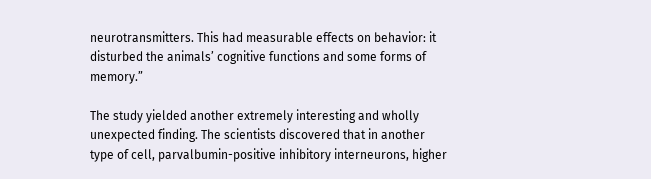neurotransmitters. This had measurable effects on behavior: it disturbed the animals’ cognitive functions and some forms of memory.”

The study yielded another extremely interesting and wholly unexpected finding. The scientists discovered that in another type of cell, parvalbumin-positive inhibitory interneurons, higher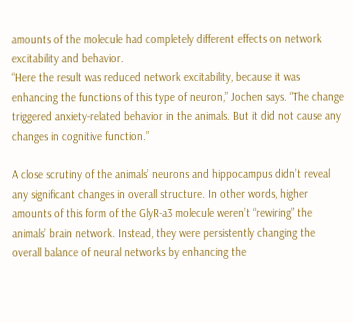amounts of the molecule had completely different effects on network excitability and behavior.
“Here the result was reduced network excitability, because it was enhancing the functions of this type of neuron,” Jochen says. “The change triggered anxiety-related behavior in the animals. But it did not cause any changes in cognitive function.”

A close scrutiny of the animals’ neurons and hippocampus didn’t reveal any significant changes in overall structure. In other words, higher amounts of this form of the GlyR-a3 molecule weren’t “rewiring” the animals’ brain network. Instead, they were persistently changing the overall balance of neural networks by enhancing the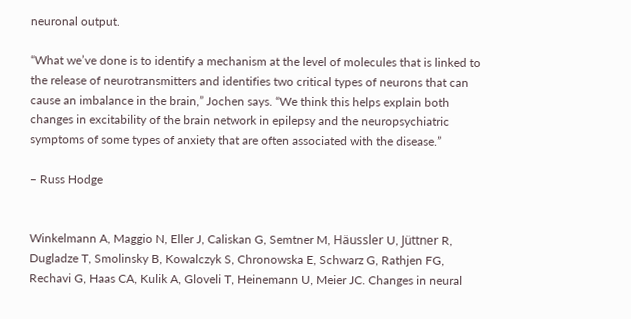neuronal output.

“What we’ve done is to identify a mechanism at the level of molecules that is linked to the release of neurotransmitters and identifies two critical types of neurons that can cause an imbalance in the brain,” Jochen says. “We think this helps explain both changes in excitability of the brain network in epilepsy and the neuropsychiatric symptoms of some types of anxiety that are often associated with the disease.”

– Russ Hodge


Winkelmann A, Maggio N, Eller J, Caliskan G, Semtner M, Häussler U, Jüttner R, Dugladze T, Smolinsky B, Kowalczyk S, Chronowska E, Schwarz G, Rathjen FG, Rechavi G, Haas CA, Kulik A, Gloveli T, Heinemann U, Meier JC. Changes in neural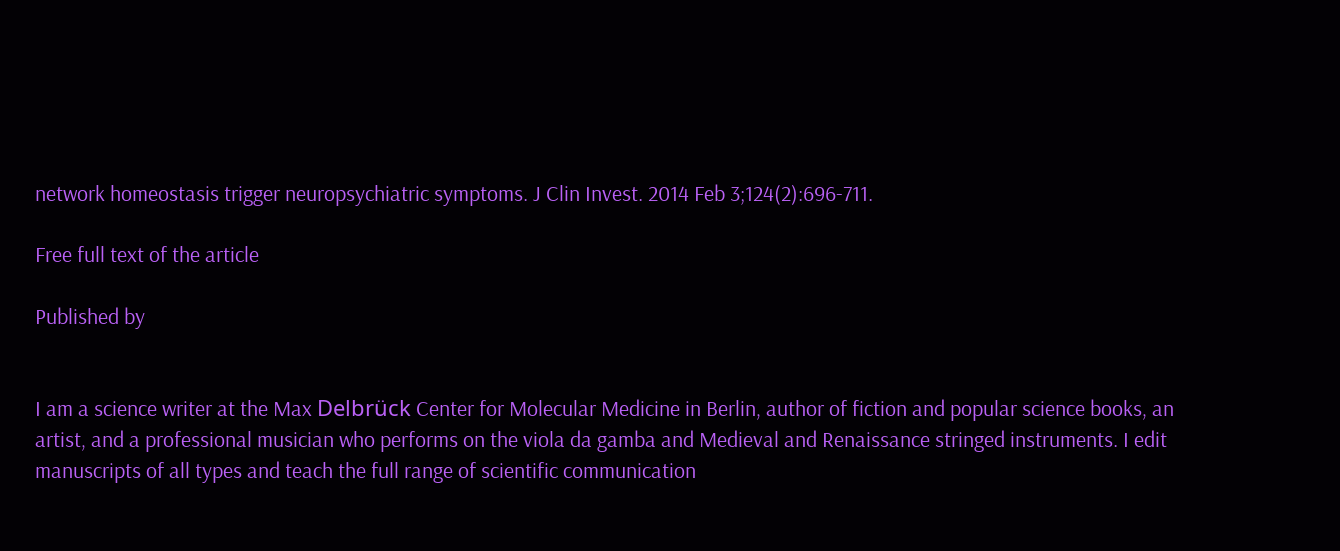network homeostasis trigger neuropsychiatric symptoms. J Clin Invest. 2014 Feb 3;124(2):696-711.

Free full text of the article

Published by


I am a science writer at the Max Delbrück Center for Molecular Medicine in Berlin, author of fiction and popular science books, an artist, and a professional musician who performs on the viola da gamba and Medieval and Renaissance stringed instruments. I edit manuscripts of all types and teach the full range of scientific communication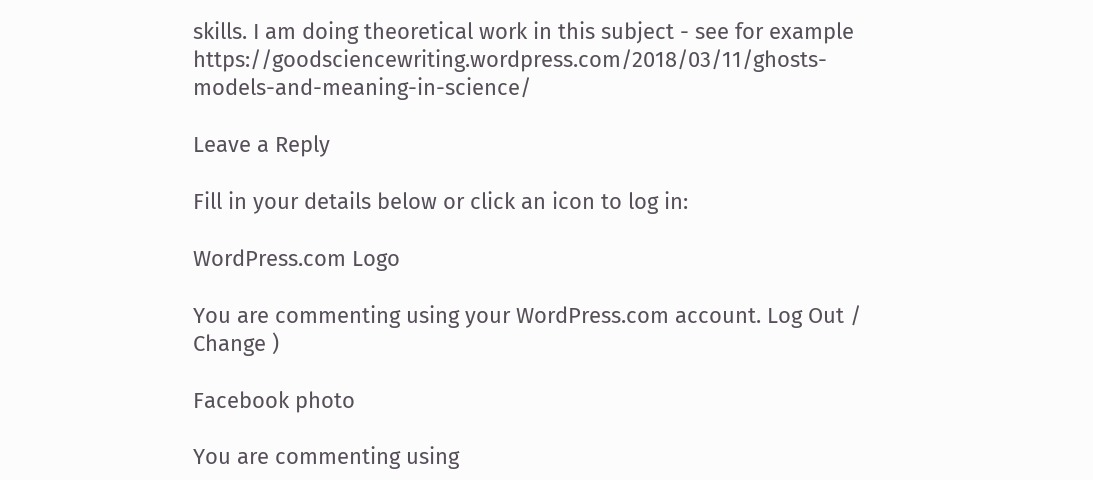skills. I am doing theoretical work in this subject - see for example https://goodsciencewriting.wordpress.com/2018/03/11/ghosts-models-and-meaning-in-science/

Leave a Reply

Fill in your details below or click an icon to log in:

WordPress.com Logo

You are commenting using your WordPress.com account. Log Out /  Change )

Facebook photo

You are commenting using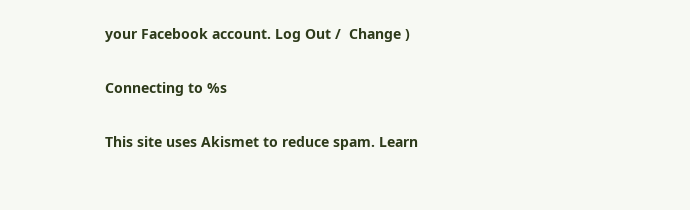your Facebook account. Log Out /  Change )

Connecting to %s

This site uses Akismet to reduce spam. Learn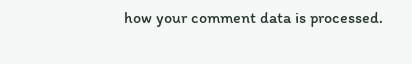how your comment data is processed.